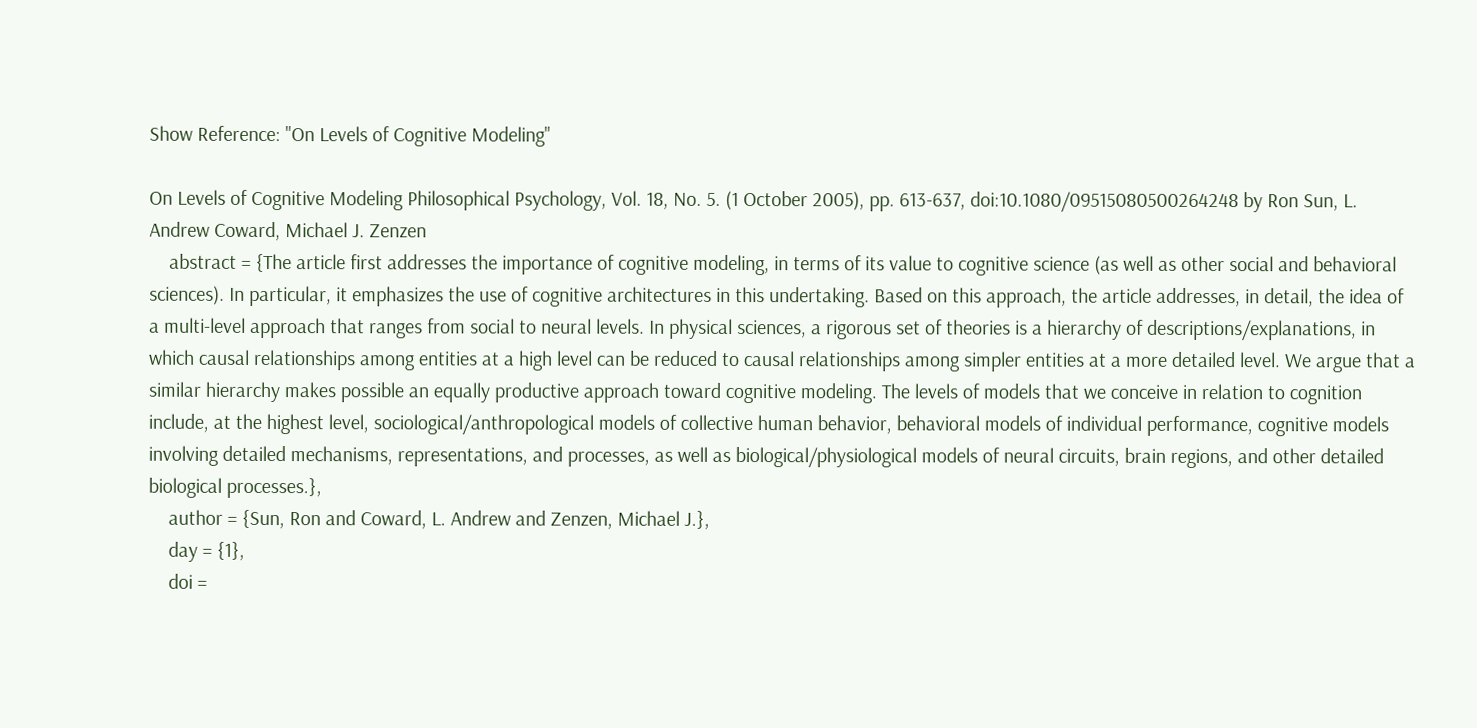Show Reference: "On Levels of Cognitive Modeling"

On Levels of Cognitive Modeling Philosophical Psychology, Vol. 18, No. 5. (1 October 2005), pp. 613-637, doi:10.1080/09515080500264248 by Ron Sun, L. Andrew Coward, Michael J. Zenzen
    abstract = {The article first addresses the importance of cognitive modeling, in terms of its value to cognitive science (as well as other social and behavioral sciences). In particular, it emphasizes the use of cognitive architectures in this undertaking. Based on this approach, the article addresses, in detail, the idea of a multi-level approach that ranges from social to neural levels. In physical sciences, a rigorous set of theories is a hierarchy of descriptions/explanations, in which causal relationships among entities at a high level can be reduced to causal relationships among simpler entities at a more detailed level. We argue that a similar hierarchy makes possible an equally productive approach toward cognitive modeling. The levels of models that we conceive in relation to cognition include, at the highest level, sociological/anthropological models of collective human behavior, behavioral models of individual performance, cognitive models involving detailed mechanisms, representations, and processes, as well as biological/physiological models of neural circuits, brain regions, and other detailed biological processes.},
    author = {Sun, Ron and Coward, L. Andrew and Zenzen, Michael J.},
    day = {1},
    doi =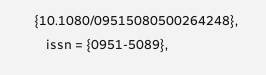{10.1080/09515080500264248},
    issn = {0951-5089},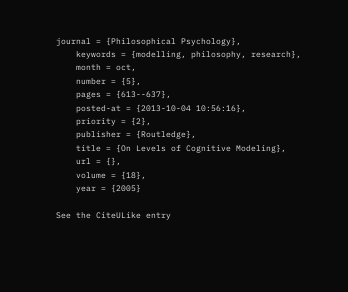journal = {Philosophical Psychology},
    keywords = {modelling, philosophy, research},
    month = oct,
    number = {5},
    pages = {613--637},
    posted-at = {2013-10-04 10:56:16},
    priority = {2},
    publisher = {Routledge},
    title = {On Levels of Cognitive Modeling},
    url = {},
    volume = {18},
    year = {2005}

See the CiteULike entry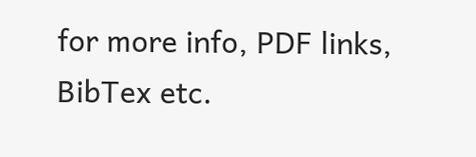for more info, PDF links, BibTex etc.